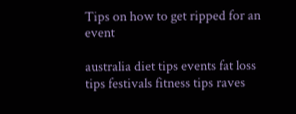Tips on how to get ripped for an event

australia diet tips events fat loss tips festivals fitness tips raves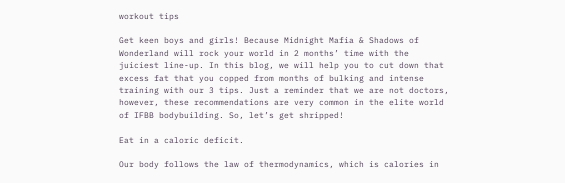workout tips

Get keen boys and girls! Because Midnight Mafia & Shadows of Wonderland will rock your world in 2 months’ time with the juiciest line-up. In this blog, we will help you to cut down that excess fat that you copped from months of bulking and intense training with our 3 tips. Just a reminder that we are not doctors, however, these recommendations are very common in the elite world of IFBB bodybuilding. So, let’s get shripped!

Eat in a caloric deficit.

Our body follows the law of thermodynamics, which is calories in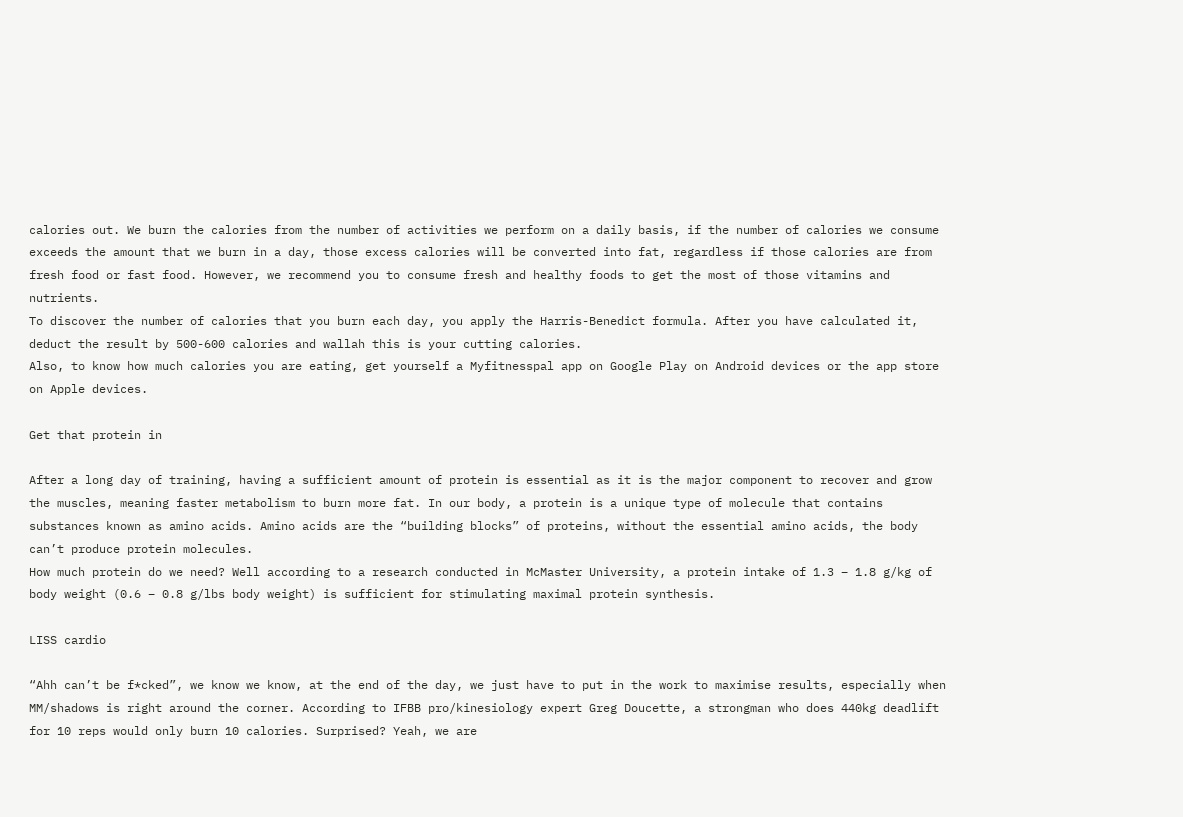calories out. We burn the calories from the number of activities we perform on a daily basis, if the number of calories we consume exceeds the amount that we burn in a day, those excess calories will be converted into fat, regardless if those calories are from fresh food or fast food. However, we recommend you to consume fresh and healthy foods to get the most of those vitamins and nutrients.
To discover the number of calories that you burn each day, you apply the Harris-Benedict formula. After you have calculated it, deduct the result by 500-600 calories and wallah this is your cutting calories.
Also, to know how much calories you are eating, get yourself a Myfitnesspal app on Google Play on Android devices or the app store on Apple devices.

Get that protein in

After a long day of training, having a sufficient amount of protein is essential as it is the major component to recover and grow the muscles, meaning faster metabolism to burn more fat. In our body, a protein is a unique type of molecule that contains substances known as amino acids. Amino acids are the “building blocks” of proteins, without the essential amino acids, the body can’t produce protein molecules.
How much protein do we need? Well according to a research conducted in McMaster University, a protein intake of 1.3 – 1.8 g/kg of body weight (0.6 – 0.8 g/lbs body weight) is sufficient for stimulating maximal protein synthesis.

LISS cardio

“Ahh can’t be f*cked”, we know we know, at the end of the day, we just have to put in the work to maximise results, especially when MM/shadows is right around the corner. According to IFBB pro/kinesiology expert Greg Doucette, a strongman who does 440kg deadlift for 10 reps would only burn 10 calories. Surprised? Yeah, we are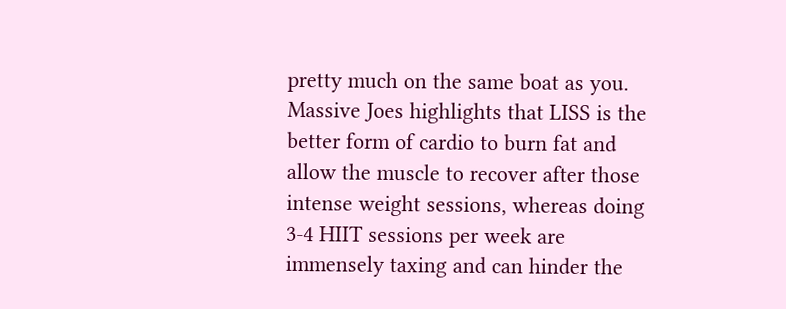pretty much on the same boat as you.
Massive Joes highlights that LISS is the better form of cardio to burn fat and allow the muscle to recover after those intense weight sessions, whereas doing 3-4 HIIT sessions per week are immensely taxing and can hinder the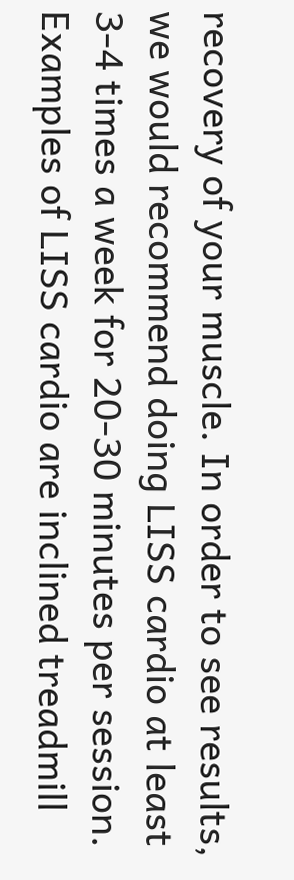recovery of your muscle. In order to see results, we would recommend doing LISS cardio at least 3-4 times a week for 20-30 minutes per session. Examples of LISS cardio are inclined treadmill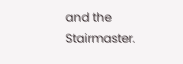and the Stairmaster.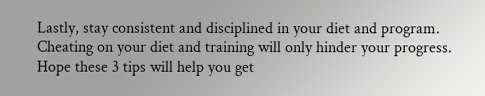Lastly, stay consistent and disciplined in your diet and program. Cheating on your diet and training will only hinder your progress. Hope these 3 tips will help you get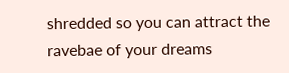shredded so you can attract the ravebae of your dreams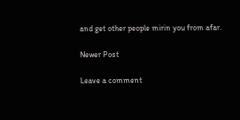and get other people mirin you from afar.

Newer Post

Leave a comment